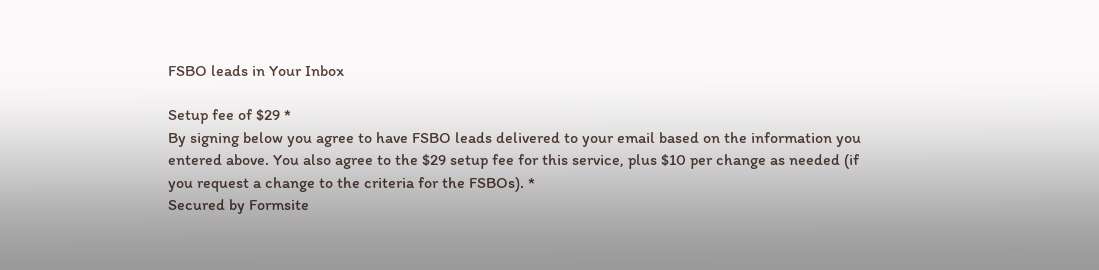FSBO leads in Your Inbox

Setup fee of $29 *
By signing below you agree to have FSBO leads delivered to your email based on the information you entered above. You also agree to the $29 setup fee for this service, plus $10 per change as needed (if you request a change to the criteria for the FSBOs). *
Secured by Formsite